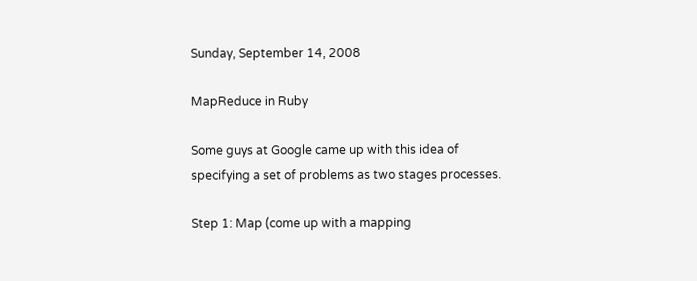Sunday, September 14, 2008

MapReduce in Ruby

Some guys at Google came up with this idea of specifying a set of problems as two stages processes.

Step 1: Map (come up with a mapping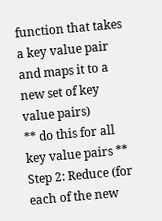function that takes a key value pair and maps it to a new set of key value pairs)
** do this for all key value pairs **
Step 2: Reduce (for each of the new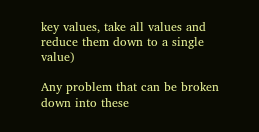key values, take all values and reduce them down to a single value)

Any problem that can be broken down into these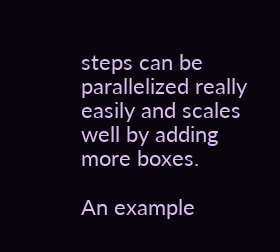steps can be parallelized really easily and scales well by adding more boxes.

An example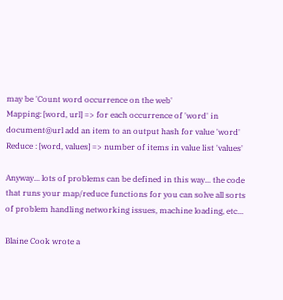may be 'Count word occurrence on the web'
Mapping: [word, url] => for each occurrence of 'word' in document@url add an item to an output hash for value 'word'
Reduce : [word, values] => number of items in value list 'values'

Anyway... lots of problems can be defined in this way... the code that runs your map/reduce functions for you can solve all sorts of problem handling networking issues, machine loading, etc...

Blaine Cook wrote a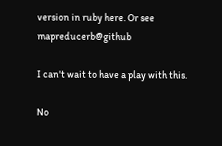version in ruby here. Or see mapreducerb@github

I can't wait to have a play with this.

No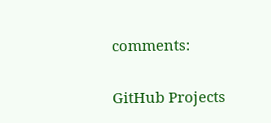comments:

GitHub Projects